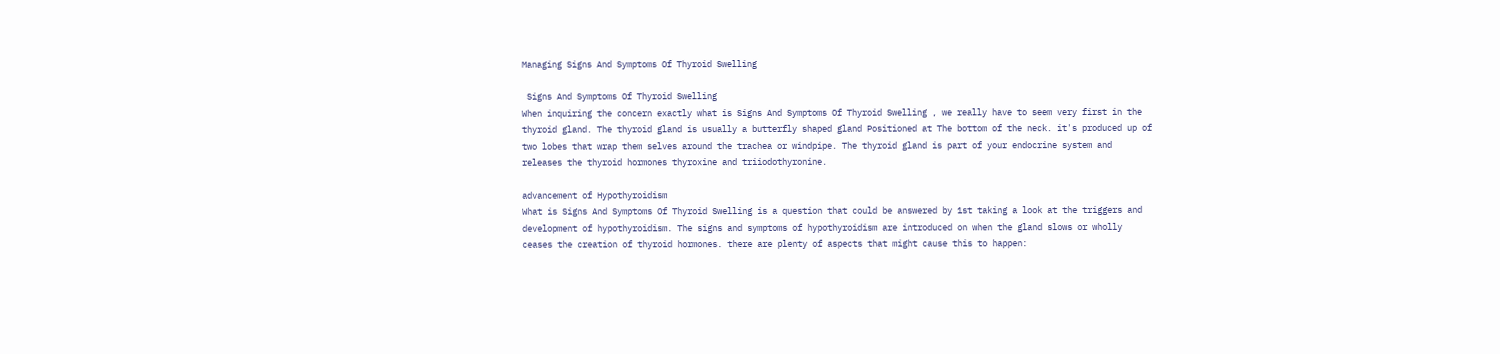Managing Signs And Symptoms Of Thyroid Swelling

 Signs And Symptoms Of Thyroid Swelling
When inquiring the concern exactly what is Signs And Symptoms Of Thyroid Swelling , we really have to seem very first in the thyroid gland. The thyroid gland is usually a butterfly shaped gland Positioned at The bottom of the neck. it's produced up of two lobes that wrap them selves around the trachea or windpipe. The thyroid gland is part of your endocrine system and releases the thyroid hormones thyroxine and triiodothyronine.

advancement of Hypothyroidism
What is Signs And Symptoms Of Thyroid Swelling is a question that could be answered by 1st taking a look at the triggers and development of hypothyroidism. The signs and symptoms of hypothyroidism are introduced on when the gland slows or wholly ceases the creation of thyroid hormones. there are plenty of aspects that might cause this to happen: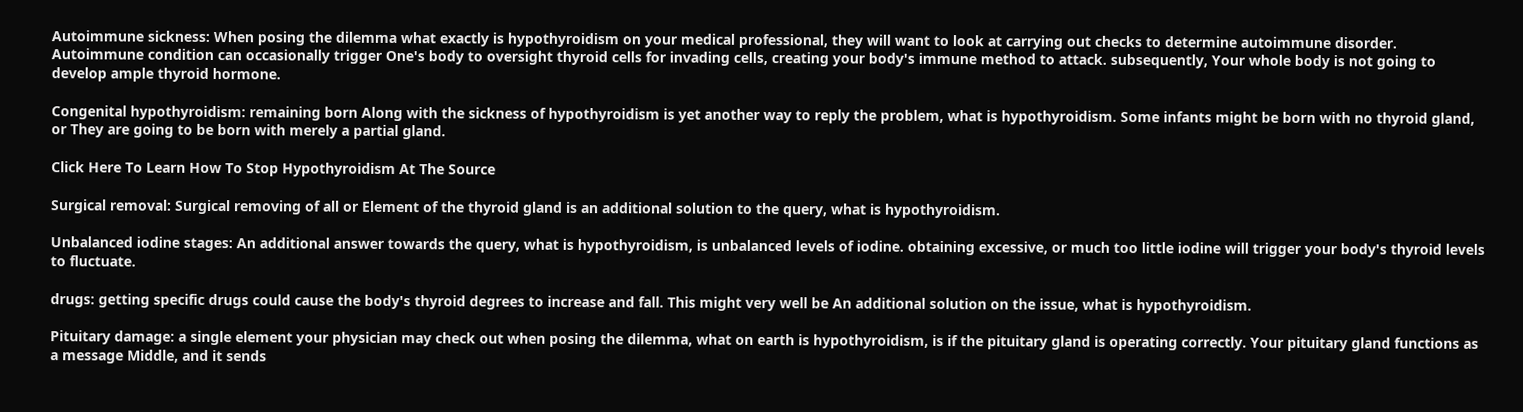Autoimmune sickness: When posing the dilemma what exactly is hypothyroidism on your medical professional, they will want to look at carrying out checks to determine autoimmune disorder. Autoimmune condition can occasionally trigger One's body to oversight thyroid cells for invading cells, creating your body's immune method to attack. subsequently, Your whole body is not going to develop ample thyroid hormone.

Congenital hypothyroidism: remaining born Along with the sickness of hypothyroidism is yet another way to reply the problem, what is hypothyroidism. Some infants might be born with no thyroid gland, or They are going to be born with merely a partial gland.

Click Here To Learn How To Stop Hypothyroidism At The Source

Surgical removal: Surgical removing of all or Element of the thyroid gland is an additional solution to the query, what is hypothyroidism.

Unbalanced iodine stages: An additional answer towards the query, what is hypothyroidism, is unbalanced levels of iodine. obtaining excessive, or much too little iodine will trigger your body's thyroid levels to fluctuate.

drugs: getting specific drugs could cause the body's thyroid degrees to increase and fall. This might very well be An additional solution on the issue, what is hypothyroidism.

Pituitary damage: a single element your physician may check out when posing the dilemma, what on earth is hypothyroidism, is if the pituitary gland is operating correctly. Your pituitary gland functions as a message Middle, and it sends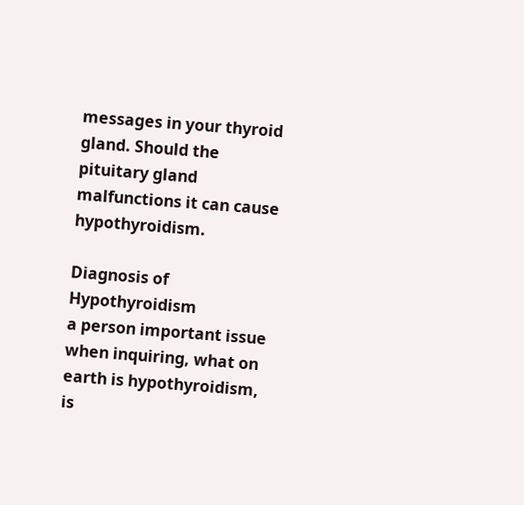messages in your thyroid gland. Should the pituitary gland malfunctions it can cause hypothyroidism.

Diagnosis of Hypothyroidism
a person important issue when inquiring, what on earth is hypothyroidism, is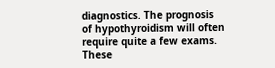diagnostics. The prognosis of hypothyroidism will often require quite a few exams. These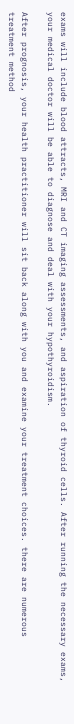exams will include blood attracts, MRI and CT imaging assessments, and aspiration of thyroid cells. After running the necessary exams, your medical doctor will be able to diagnose and deal with your hypothyroidism.

After prognosis, your health practitioner will sit back along with you and examine your treatment choices. there are numerous treatment method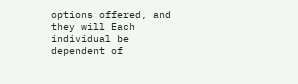options offered, and they will Each individual be dependent of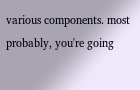various components. most probably, you're going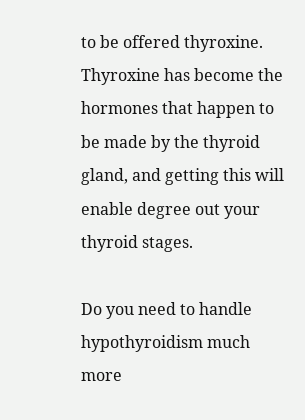to be offered thyroxine. Thyroxine has become the hormones that happen to be made by the thyroid gland, and getting this will enable degree out your thyroid stages.

Do you need to handle hypothyroidism much more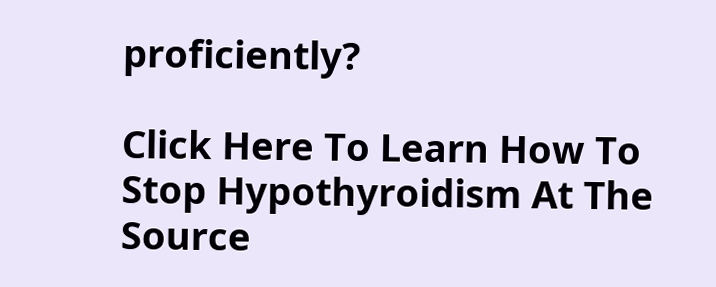proficiently?

Click Here To Learn How To Stop Hypothyroidism At The Source